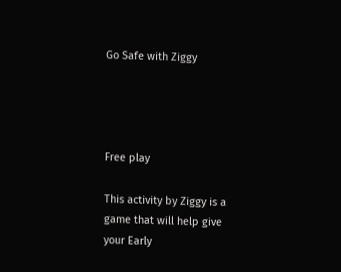Go Safe with Ziggy




Free play

This activity by Ziggy is a game that will help give your Early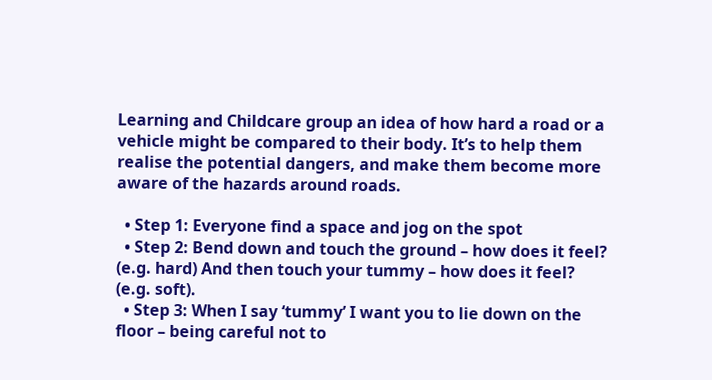Learning and Childcare group an idea of how hard a road or a vehicle might be compared to their body. It’s to help them realise the potential dangers, and make them become more aware of the hazards around roads.

  • Step 1: Everyone find a space and jog on the spot
  • Step 2: Bend down and touch the ground – how does it feel? (e.g. hard) And then touch your tummy – how does it feel? (e.g. soft).
  • Step 3: When I say ‘tummy’ I want you to lie down on the floor – being careful not to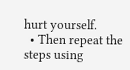hurt yourself.
  • Then repeat the steps using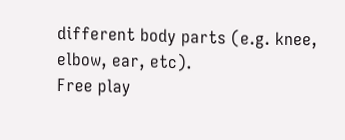different body parts (e.g. knee, elbow, ear, etc).
Free play